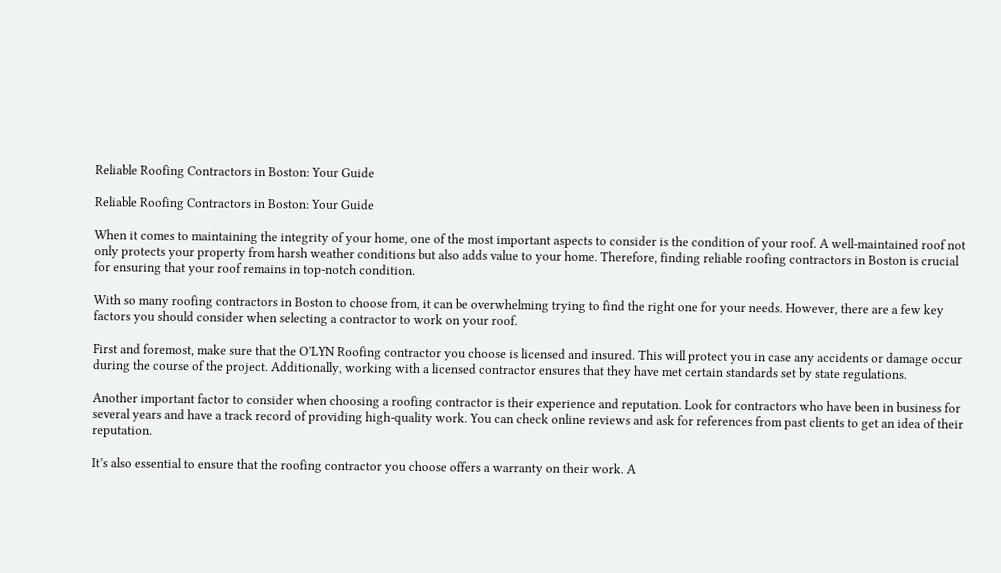Reliable Roofing Contractors in Boston: Your Guide

Reliable Roofing Contractors in Boston: Your Guide

When it comes to maintaining the integrity of your home, one of the most important aspects to consider is the condition of your roof. A well-maintained roof not only protects your property from harsh weather conditions but also adds value to your home. Therefore, finding reliable roofing contractors in Boston is crucial for ensuring that your roof remains in top-notch condition.

With so many roofing contractors in Boston to choose from, it can be overwhelming trying to find the right one for your needs. However, there are a few key factors you should consider when selecting a contractor to work on your roof.

First and foremost, make sure that the O’LYN Roofing contractor you choose is licensed and insured. This will protect you in case any accidents or damage occur during the course of the project. Additionally, working with a licensed contractor ensures that they have met certain standards set by state regulations.

Another important factor to consider when choosing a roofing contractor is their experience and reputation. Look for contractors who have been in business for several years and have a track record of providing high-quality work. You can check online reviews and ask for references from past clients to get an idea of their reputation.

It’s also essential to ensure that the roofing contractor you choose offers a warranty on their work. A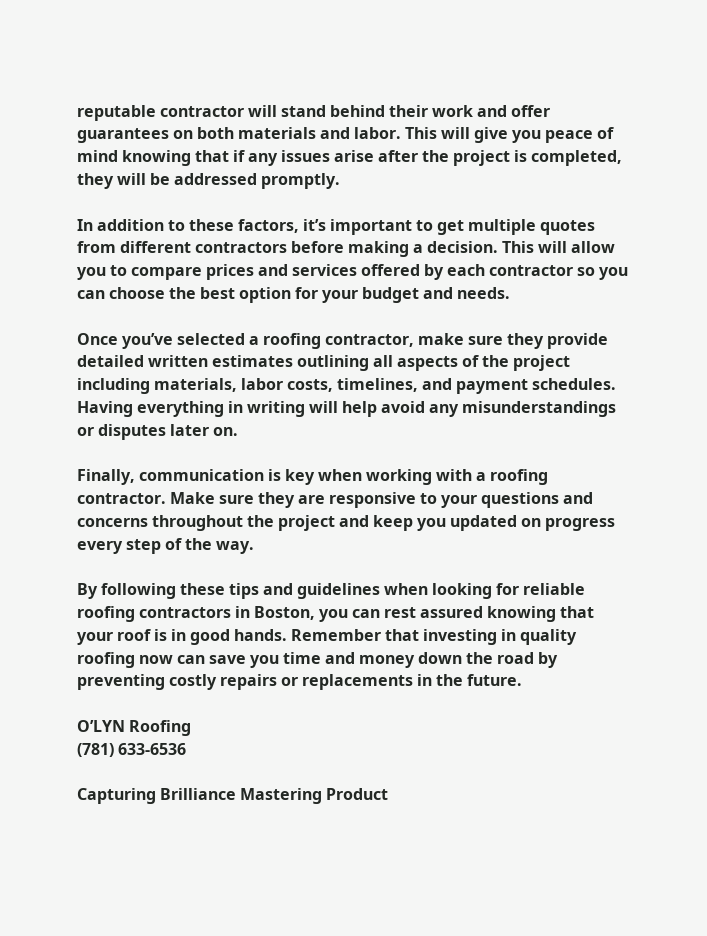reputable contractor will stand behind their work and offer guarantees on both materials and labor. This will give you peace of mind knowing that if any issues arise after the project is completed, they will be addressed promptly.

In addition to these factors, it’s important to get multiple quotes from different contractors before making a decision. This will allow you to compare prices and services offered by each contractor so you can choose the best option for your budget and needs.

Once you’ve selected a roofing contractor, make sure they provide detailed written estimates outlining all aspects of the project including materials, labor costs, timelines, and payment schedules. Having everything in writing will help avoid any misunderstandings or disputes later on.

Finally, communication is key when working with a roofing contractor. Make sure they are responsive to your questions and concerns throughout the project and keep you updated on progress every step of the way.

By following these tips and guidelines when looking for reliable roofing contractors in Boston, you can rest assured knowing that your roof is in good hands. Remember that investing in quality roofing now can save you time and money down the road by preventing costly repairs or replacements in the future.

O’LYN Roofing
(781) 633-6536

Capturing Brilliance Mastering Product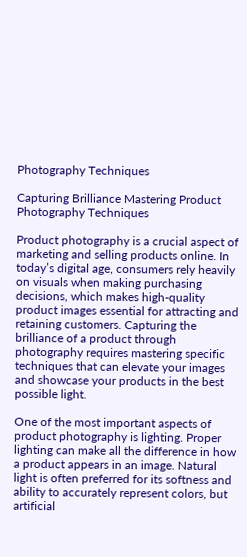Photography Techniques

Capturing Brilliance Mastering Product Photography Techniques

Product photography is a crucial aspect of marketing and selling products online. In today’s digital age, consumers rely heavily on visuals when making purchasing decisions, which makes high-quality product images essential for attracting and retaining customers. Capturing the brilliance of a product through photography requires mastering specific techniques that can elevate your images and showcase your products in the best possible light.

One of the most important aspects of product photography is lighting. Proper lighting can make all the difference in how a product appears in an image. Natural light is often preferred for its softness and ability to accurately represent colors, but artificial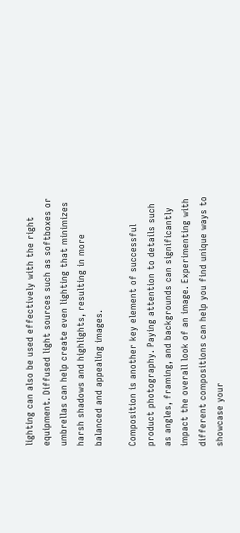lighting can also be used effectively with the right equipment. Diffused light sources such as softboxes or umbrellas can help create even lighting that minimizes harsh shadows and highlights, resulting in more balanced and appealing images.

Composition is another key element of successful product photography. Paying attention to details such as angles, framing, and backgrounds can significantly impact the overall look of an image. Experimenting with different compositions can help you find unique ways to showcase your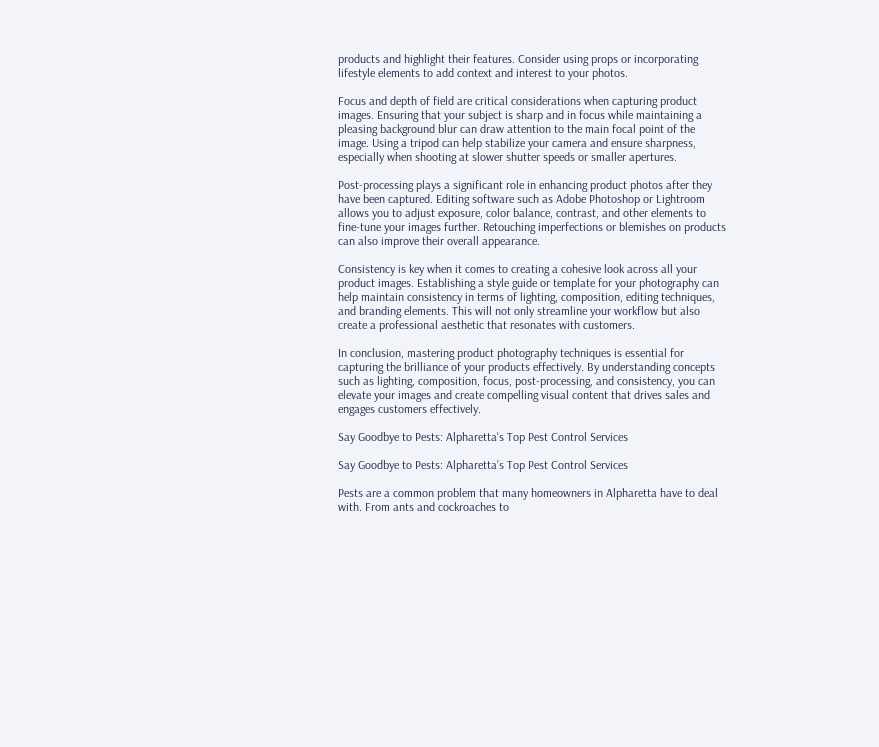products and highlight their features. Consider using props or incorporating lifestyle elements to add context and interest to your photos.

Focus and depth of field are critical considerations when capturing product images. Ensuring that your subject is sharp and in focus while maintaining a pleasing background blur can draw attention to the main focal point of the image. Using a tripod can help stabilize your camera and ensure sharpness, especially when shooting at slower shutter speeds or smaller apertures.

Post-processing plays a significant role in enhancing product photos after they have been captured. Editing software such as Adobe Photoshop or Lightroom allows you to adjust exposure, color balance, contrast, and other elements to fine-tune your images further. Retouching imperfections or blemishes on products can also improve their overall appearance.

Consistency is key when it comes to creating a cohesive look across all your product images. Establishing a style guide or template for your photography can help maintain consistency in terms of lighting, composition, editing techniques, and branding elements. This will not only streamline your workflow but also create a professional aesthetic that resonates with customers.

In conclusion, mastering product photography techniques is essential for capturing the brilliance of your products effectively. By understanding concepts such as lighting, composition, focus, post-processing, and consistency, you can elevate your images and create compelling visual content that drives sales and engages customers effectively.

Say Goodbye to Pests: Alpharetta's Top Pest Control Services

Say Goodbye to Pests: Alpharetta’s Top Pest Control Services

Pests are a common problem that many homeowners in Alpharetta have to deal with. From ants and cockroaches to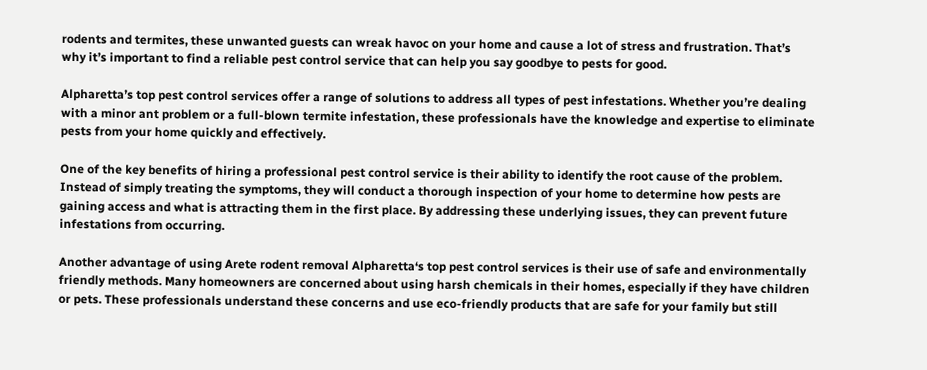rodents and termites, these unwanted guests can wreak havoc on your home and cause a lot of stress and frustration. That’s why it’s important to find a reliable pest control service that can help you say goodbye to pests for good.

Alpharetta’s top pest control services offer a range of solutions to address all types of pest infestations. Whether you’re dealing with a minor ant problem or a full-blown termite infestation, these professionals have the knowledge and expertise to eliminate pests from your home quickly and effectively.

One of the key benefits of hiring a professional pest control service is their ability to identify the root cause of the problem. Instead of simply treating the symptoms, they will conduct a thorough inspection of your home to determine how pests are gaining access and what is attracting them in the first place. By addressing these underlying issues, they can prevent future infestations from occurring.

Another advantage of using Arete rodent removal Alpharetta‘s top pest control services is their use of safe and environmentally friendly methods. Many homeowners are concerned about using harsh chemicals in their homes, especially if they have children or pets. These professionals understand these concerns and use eco-friendly products that are safe for your family but still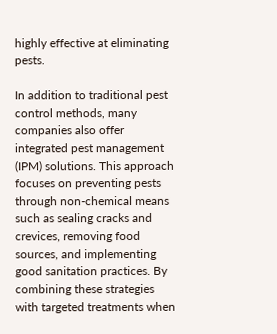highly effective at eliminating pests.

In addition to traditional pest control methods, many companies also offer integrated pest management (IPM) solutions. This approach focuses on preventing pests through non-chemical means such as sealing cracks and crevices, removing food sources, and implementing good sanitation practices. By combining these strategies with targeted treatments when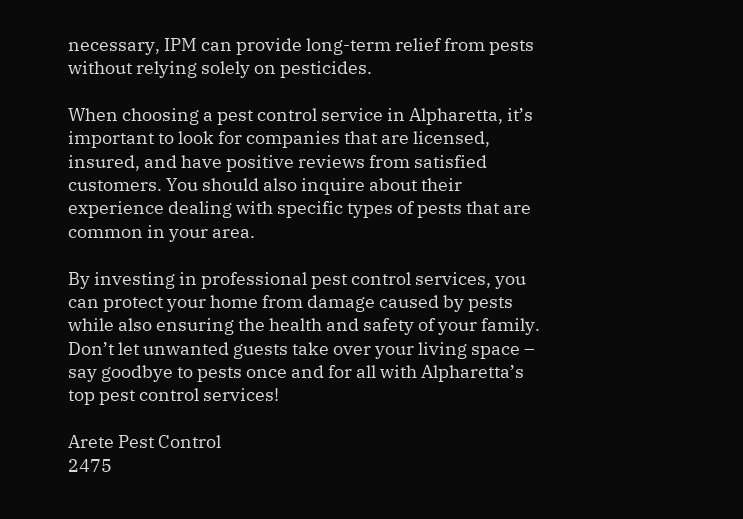necessary, IPM can provide long-term relief from pests without relying solely on pesticides.

When choosing a pest control service in Alpharetta, it’s important to look for companies that are licensed, insured, and have positive reviews from satisfied customers. You should also inquire about their experience dealing with specific types of pests that are common in your area.

By investing in professional pest control services, you can protect your home from damage caused by pests while also ensuring the health and safety of your family. Don’t let unwanted guests take over your living space – say goodbye to pests once and for all with Alpharetta’s top pest control services!

Arete Pest Control
2475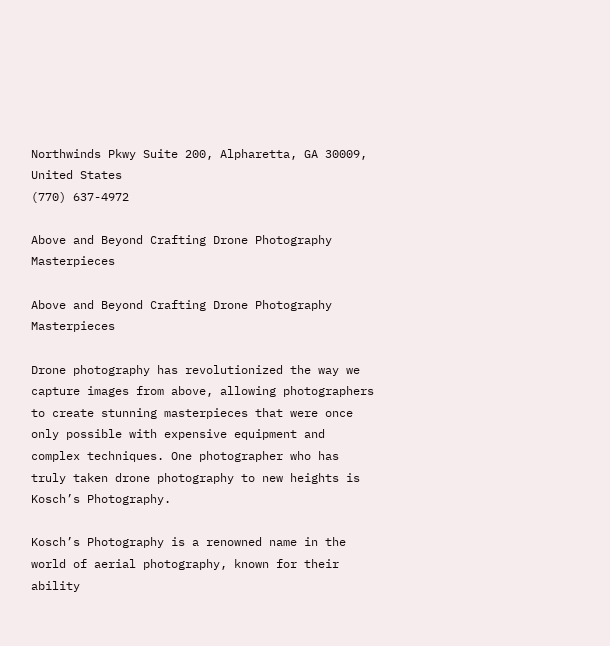Northwinds Pkwy Suite 200, Alpharetta, GA 30009, United States
(770) 637-4972

Above and Beyond Crafting Drone Photography Masterpieces

Above and Beyond Crafting Drone Photography Masterpieces

Drone photography has revolutionized the way we capture images from above, allowing photographers to create stunning masterpieces that were once only possible with expensive equipment and complex techniques. One photographer who has truly taken drone photography to new heights is Kosch’s Photography.

Kosch’s Photography is a renowned name in the world of aerial photography, known for their ability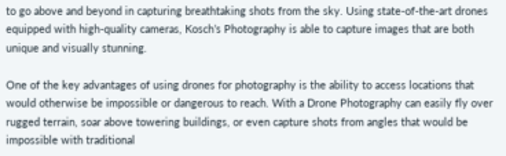to go above and beyond in capturing breathtaking shots from the sky. Using state-of-the-art drones equipped with high-quality cameras, Kosch’s Photography is able to capture images that are both unique and visually stunning.

One of the key advantages of using drones for photography is the ability to access locations that would otherwise be impossible or dangerous to reach. With a Drone Photography can easily fly over rugged terrain, soar above towering buildings, or even capture shots from angles that would be impossible with traditional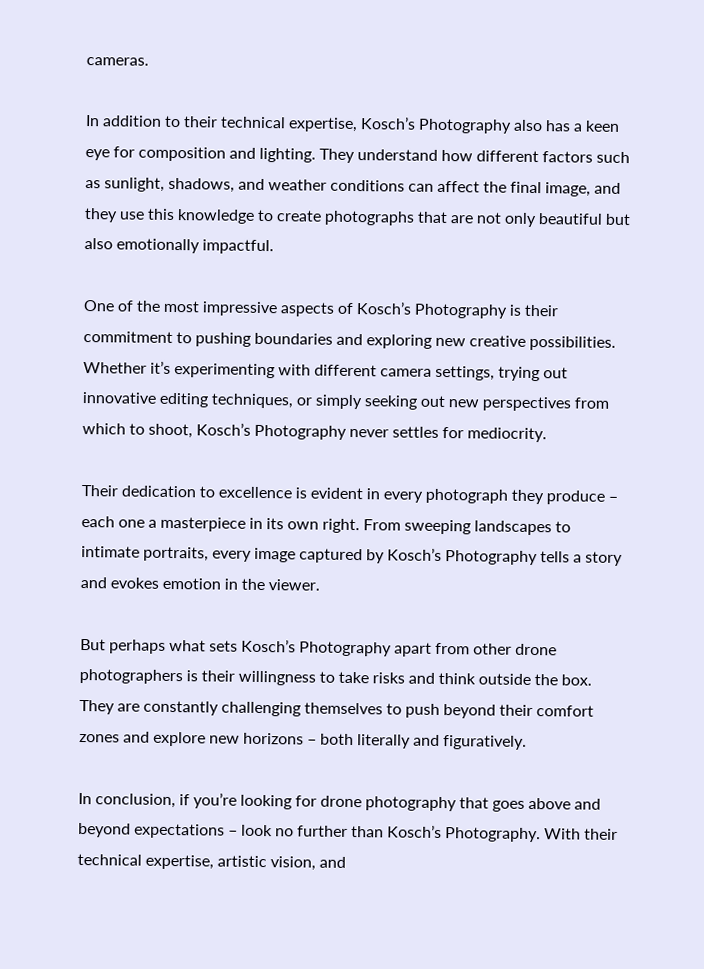cameras.

In addition to their technical expertise, Kosch’s Photography also has a keen eye for composition and lighting. They understand how different factors such as sunlight, shadows, and weather conditions can affect the final image, and they use this knowledge to create photographs that are not only beautiful but also emotionally impactful.

One of the most impressive aspects of Kosch’s Photography is their commitment to pushing boundaries and exploring new creative possibilities. Whether it’s experimenting with different camera settings, trying out innovative editing techniques, or simply seeking out new perspectives from which to shoot, Kosch’s Photography never settles for mediocrity.

Their dedication to excellence is evident in every photograph they produce – each one a masterpiece in its own right. From sweeping landscapes to intimate portraits, every image captured by Kosch’s Photography tells a story and evokes emotion in the viewer.

But perhaps what sets Kosch’s Photography apart from other drone photographers is their willingness to take risks and think outside the box. They are constantly challenging themselves to push beyond their comfort zones and explore new horizons – both literally and figuratively.

In conclusion, if you’re looking for drone photography that goes above and beyond expectations – look no further than Kosch’s Photography. With their technical expertise, artistic vision, and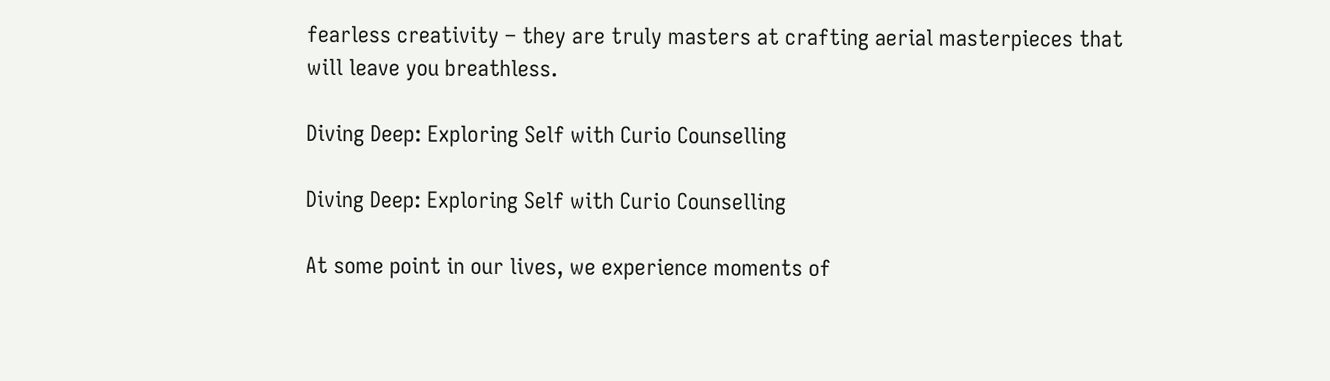fearless creativity – they are truly masters at crafting aerial masterpieces that will leave you breathless.

Diving Deep: Exploring Self with Curio Counselling

Diving Deep: Exploring Self with Curio Counselling

At some point in our lives, we experience moments of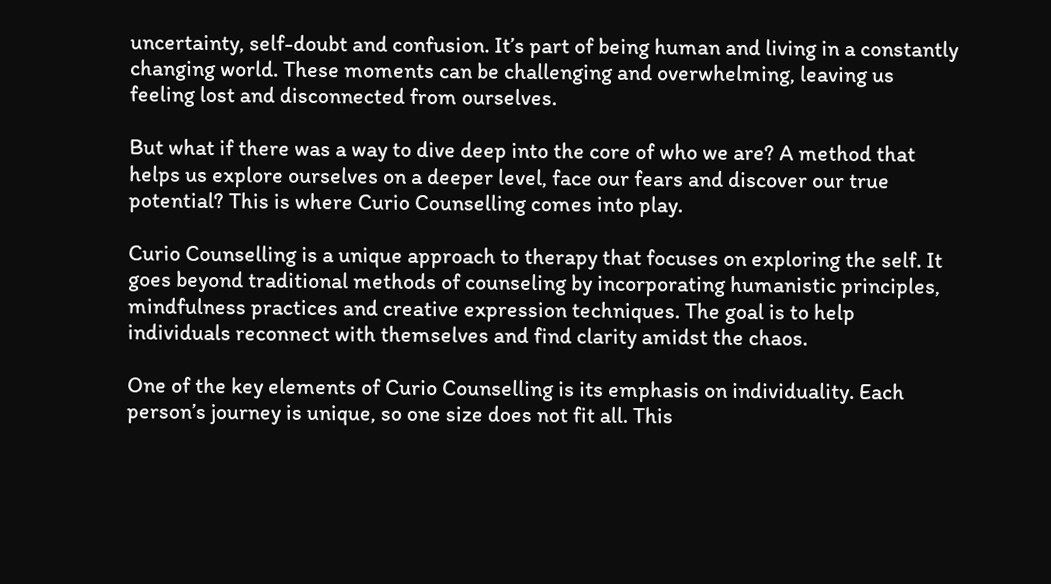uncertainty, self-doubt and confusion. It’s part of being human and living in a constantly changing world. These moments can be challenging and overwhelming, leaving us feeling lost and disconnected from ourselves.

But what if there was a way to dive deep into the core of who we are? A method that helps us explore ourselves on a deeper level, face our fears and discover our true potential? This is where Curio Counselling comes into play.

Curio Counselling is a unique approach to therapy that focuses on exploring the self. It goes beyond traditional methods of counseling by incorporating humanistic principles, mindfulness practices and creative expression techniques. The goal is to help individuals reconnect with themselves and find clarity amidst the chaos.

One of the key elements of Curio Counselling is its emphasis on individuality. Each person’s journey is unique, so one size does not fit all. This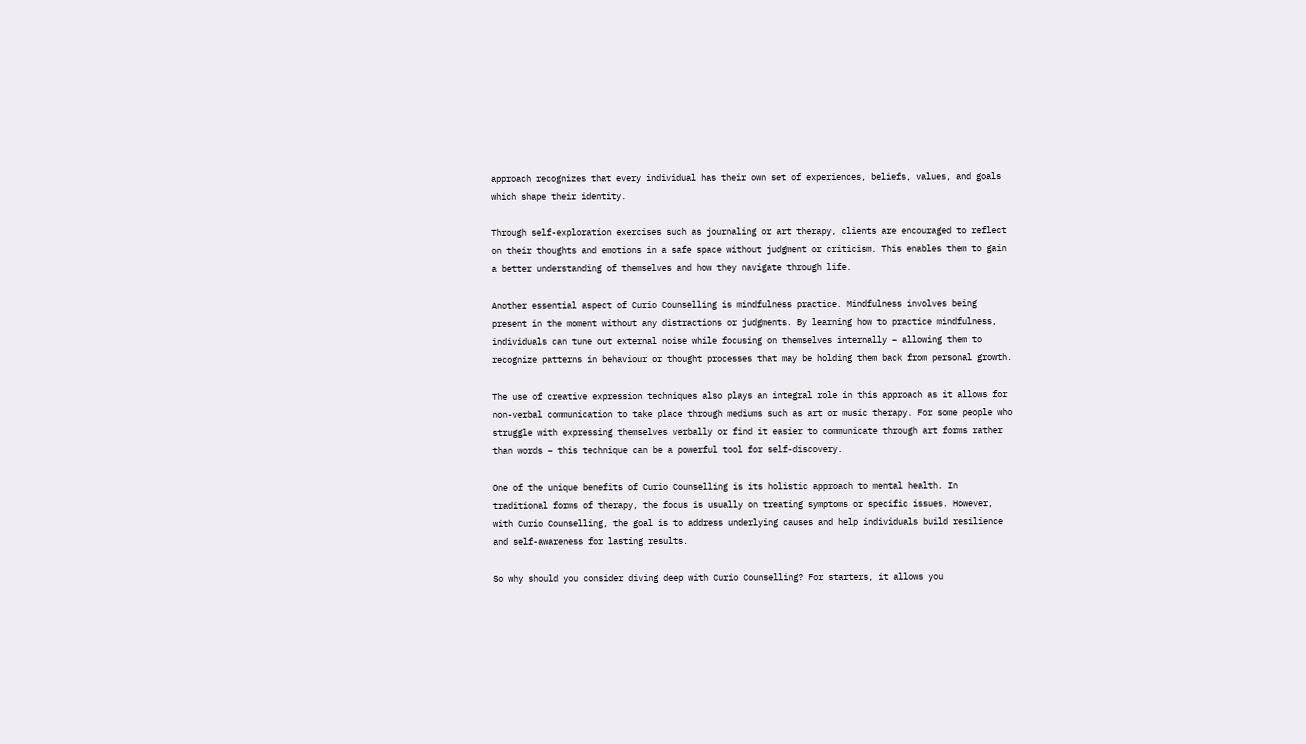approach recognizes that every individual has their own set of experiences, beliefs, values, and goals which shape their identity.

Through self-exploration exercises such as journaling or art therapy, clients are encouraged to reflect on their thoughts and emotions in a safe space without judgment or criticism. This enables them to gain a better understanding of themselves and how they navigate through life.

Another essential aspect of Curio Counselling is mindfulness practice. Mindfulness involves being present in the moment without any distractions or judgments. By learning how to practice mindfulness, individuals can tune out external noise while focusing on themselves internally – allowing them to recognize patterns in behaviour or thought processes that may be holding them back from personal growth.

The use of creative expression techniques also plays an integral role in this approach as it allows for non-verbal communication to take place through mediums such as art or music therapy. For some people who struggle with expressing themselves verbally or find it easier to communicate through art forms rather than words – this technique can be a powerful tool for self-discovery.

One of the unique benefits of Curio Counselling is its holistic approach to mental health. In traditional forms of therapy, the focus is usually on treating symptoms or specific issues. However, with Curio Counselling, the goal is to address underlying causes and help individuals build resilience and self-awareness for lasting results.

So why should you consider diving deep with Curio Counselling? For starters, it allows you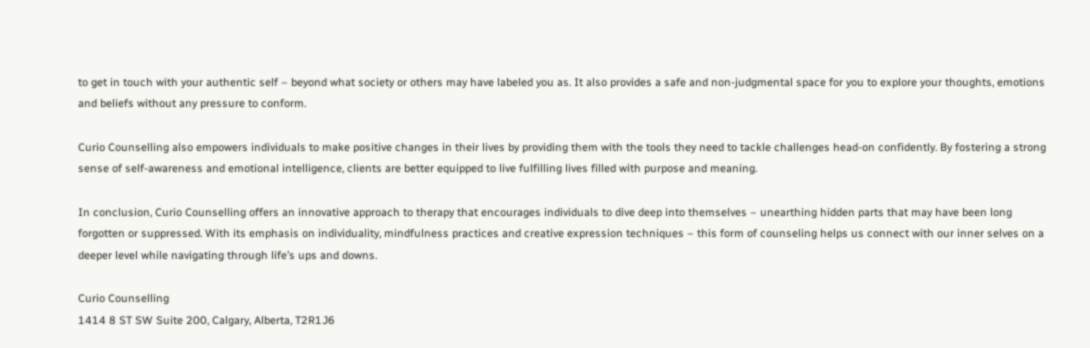to get in touch with your authentic self – beyond what society or others may have labeled you as. It also provides a safe and non-judgmental space for you to explore your thoughts, emotions and beliefs without any pressure to conform.

Curio Counselling also empowers individuals to make positive changes in their lives by providing them with the tools they need to tackle challenges head-on confidently. By fostering a strong sense of self-awareness and emotional intelligence, clients are better equipped to live fulfilling lives filled with purpose and meaning.

In conclusion, Curio Counselling offers an innovative approach to therapy that encourages individuals to dive deep into themselves – unearthing hidden parts that may have been long forgotten or suppressed. With its emphasis on individuality, mindfulness practices and creative expression techniques – this form of counseling helps us connect with our inner selves on a deeper level while navigating through life’s ups and downs.

Curio Counselling
1414 8 ST SW Suite 200, Calgary, Alberta, T2R1J6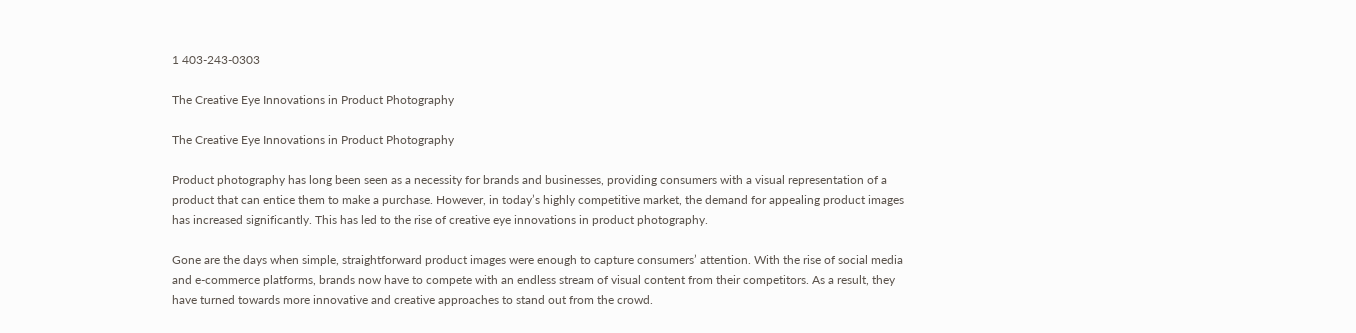1 403-243-0303

The Creative Eye Innovations in Product Photography

The Creative Eye Innovations in Product Photography

Product photography has long been seen as a necessity for brands and businesses, providing consumers with a visual representation of a product that can entice them to make a purchase. However, in today’s highly competitive market, the demand for appealing product images has increased significantly. This has led to the rise of creative eye innovations in product photography.

Gone are the days when simple, straightforward product images were enough to capture consumers’ attention. With the rise of social media and e-commerce platforms, brands now have to compete with an endless stream of visual content from their competitors. As a result, they have turned towards more innovative and creative approaches to stand out from the crowd.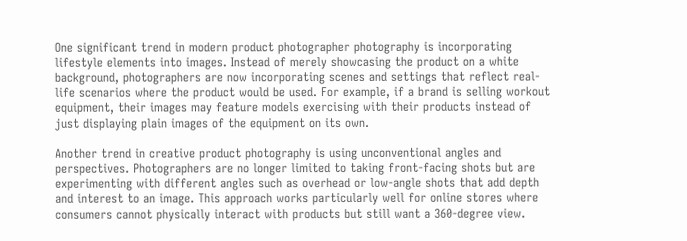One significant trend in modern product photographer photography is incorporating lifestyle elements into images. Instead of merely showcasing the product on a white background, photographers are now incorporating scenes and settings that reflect real-life scenarios where the product would be used. For example, if a brand is selling workout equipment, their images may feature models exercising with their products instead of just displaying plain images of the equipment on its own.

Another trend in creative product photography is using unconventional angles and perspectives. Photographers are no longer limited to taking front-facing shots but are experimenting with different angles such as overhead or low-angle shots that add depth and interest to an image. This approach works particularly well for online stores where consumers cannot physically interact with products but still want a 360-degree view.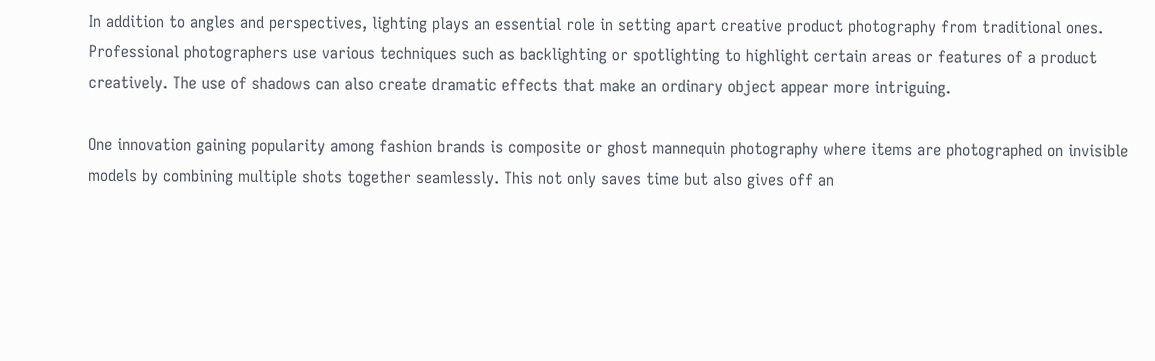In addition to angles and perspectives, lighting plays an essential role in setting apart creative product photography from traditional ones. Professional photographers use various techniques such as backlighting or spotlighting to highlight certain areas or features of a product creatively. The use of shadows can also create dramatic effects that make an ordinary object appear more intriguing.

One innovation gaining popularity among fashion brands is composite or ghost mannequin photography where items are photographed on invisible models by combining multiple shots together seamlessly. This not only saves time but also gives off an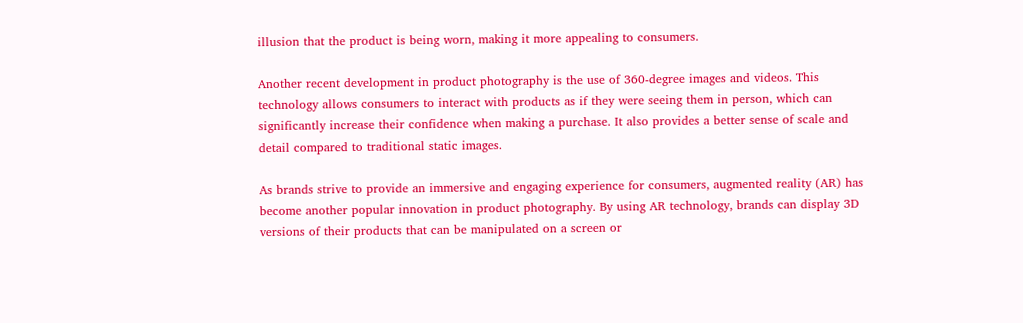illusion that the product is being worn, making it more appealing to consumers.

Another recent development in product photography is the use of 360-degree images and videos. This technology allows consumers to interact with products as if they were seeing them in person, which can significantly increase their confidence when making a purchase. It also provides a better sense of scale and detail compared to traditional static images.

As brands strive to provide an immersive and engaging experience for consumers, augmented reality (AR) has become another popular innovation in product photography. By using AR technology, brands can display 3D versions of their products that can be manipulated on a screen or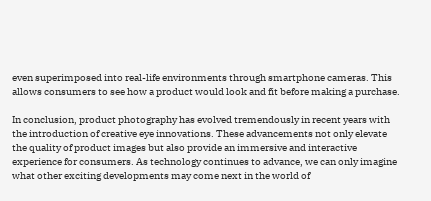even superimposed into real-life environments through smartphone cameras. This allows consumers to see how a product would look and fit before making a purchase.

In conclusion, product photography has evolved tremendously in recent years with the introduction of creative eye innovations. These advancements not only elevate the quality of product images but also provide an immersive and interactive experience for consumers. As technology continues to advance, we can only imagine what other exciting developments may come next in the world of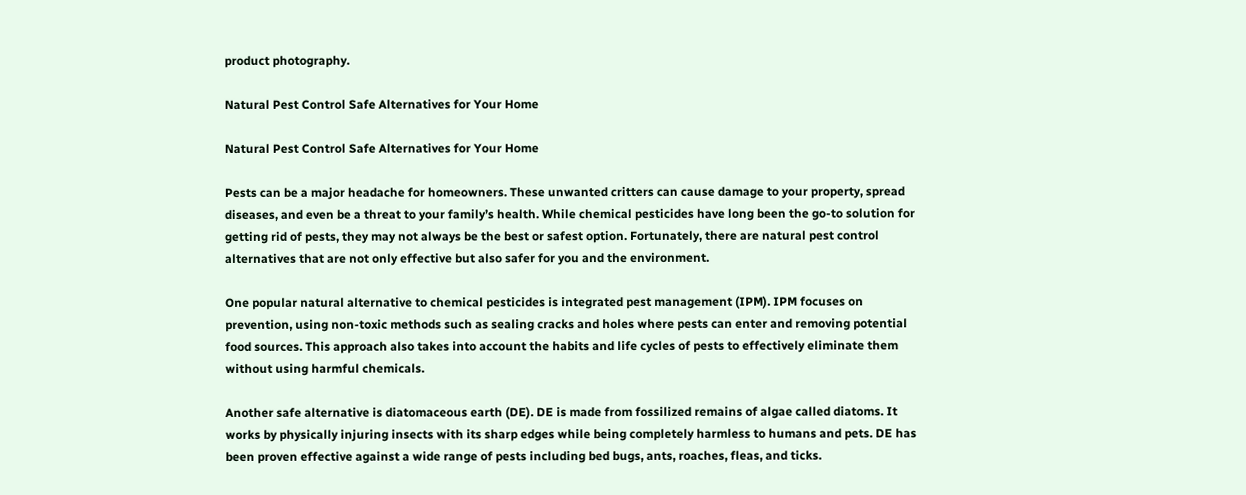product photography.

Natural Pest Control Safe Alternatives for Your Home

Natural Pest Control Safe Alternatives for Your Home

Pests can be a major headache for homeowners. These unwanted critters can cause damage to your property, spread diseases, and even be a threat to your family’s health. While chemical pesticides have long been the go-to solution for getting rid of pests, they may not always be the best or safest option. Fortunately, there are natural pest control alternatives that are not only effective but also safer for you and the environment.

One popular natural alternative to chemical pesticides is integrated pest management (IPM). IPM focuses on prevention, using non-toxic methods such as sealing cracks and holes where pests can enter and removing potential food sources. This approach also takes into account the habits and life cycles of pests to effectively eliminate them without using harmful chemicals.

Another safe alternative is diatomaceous earth (DE). DE is made from fossilized remains of algae called diatoms. It works by physically injuring insects with its sharp edges while being completely harmless to humans and pets. DE has been proven effective against a wide range of pests including bed bugs, ants, roaches, fleas, and ticks.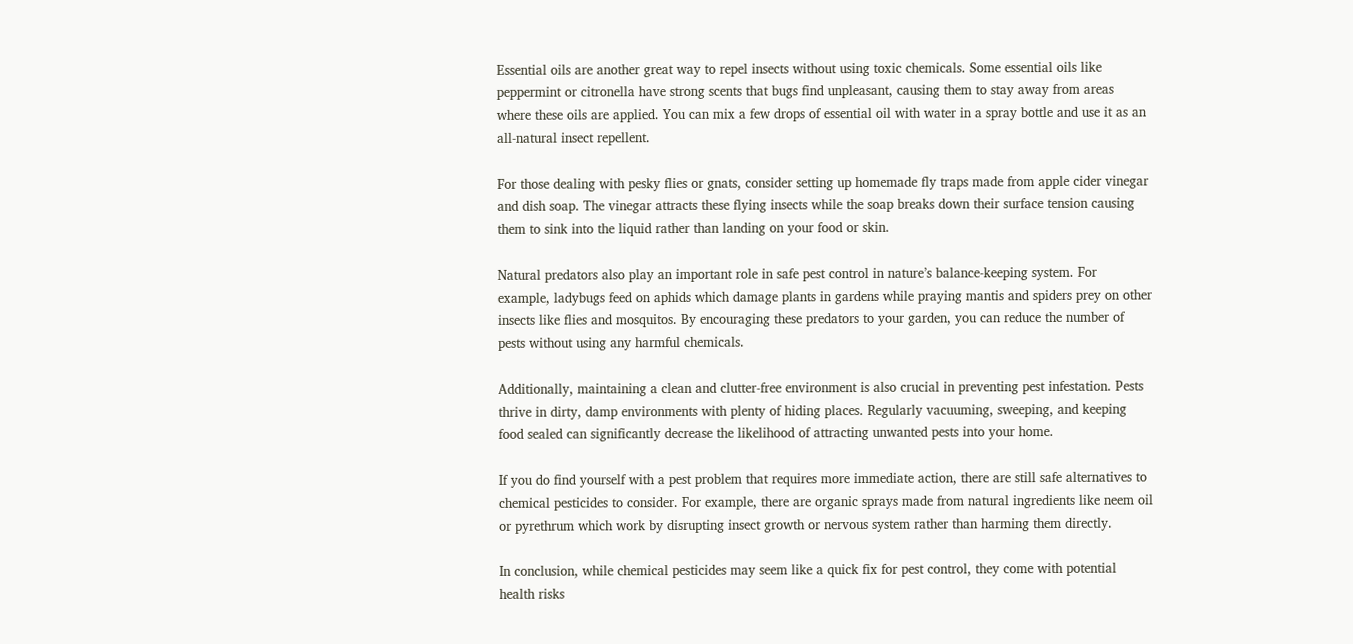Essential oils are another great way to repel insects without using toxic chemicals. Some essential oils like peppermint or citronella have strong scents that bugs find unpleasant, causing them to stay away from areas where these oils are applied. You can mix a few drops of essential oil with water in a spray bottle and use it as an all-natural insect repellent.

For those dealing with pesky flies or gnats, consider setting up homemade fly traps made from apple cider vinegar and dish soap. The vinegar attracts these flying insects while the soap breaks down their surface tension causing them to sink into the liquid rather than landing on your food or skin.

Natural predators also play an important role in safe pest control in nature’s balance-keeping system. For example, ladybugs feed on aphids which damage plants in gardens while praying mantis and spiders prey on other insects like flies and mosquitos. By encouraging these predators to your garden, you can reduce the number of pests without using any harmful chemicals.

Additionally, maintaining a clean and clutter-free environment is also crucial in preventing pest infestation. Pests thrive in dirty, damp environments with plenty of hiding places. Regularly vacuuming, sweeping, and keeping food sealed can significantly decrease the likelihood of attracting unwanted pests into your home.

If you do find yourself with a pest problem that requires more immediate action, there are still safe alternatives to chemical pesticides to consider. For example, there are organic sprays made from natural ingredients like neem oil or pyrethrum which work by disrupting insect growth or nervous system rather than harming them directly.

In conclusion, while chemical pesticides may seem like a quick fix for pest control, they come with potential health risks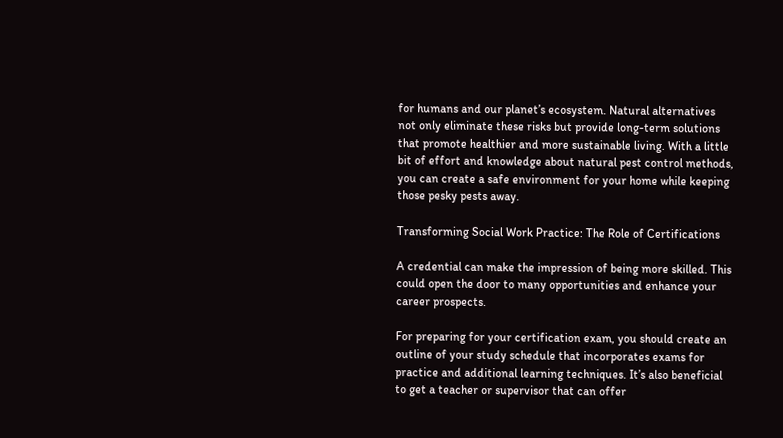for humans and our planet’s ecosystem. Natural alternatives not only eliminate these risks but provide long-term solutions that promote healthier and more sustainable living. With a little bit of effort and knowledge about natural pest control methods, you can create a safe environment for your home while keeping those pesky pests away.

Transforming Social Work Practice: The Role of Certifications

A credential can make the impression of being more skilled. This could open the door to many opportunities and enhance your career prospects.

For preparing for your certification exam, you should create an outline of your study schedule that incorporates exams for practice and additional learning techniques. It’s also beneficial to get a teacher or supervisor that can offer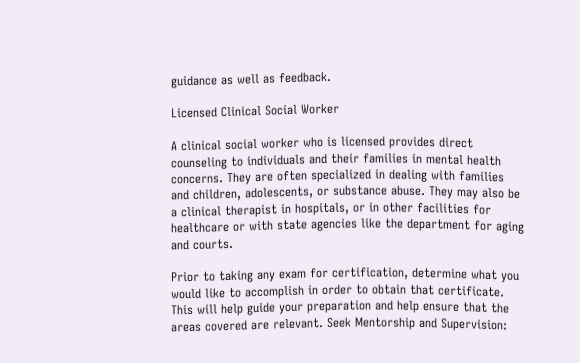guidance as well as feedback.

Licensed Clinical Social Worker

A clinical social worker who is licensed provides direct counseling to individuals and their families in mental health concerns. They are often specialized in dealing with families and children, adolescents, or substance abuse. They may also be a clinical therapist in hospitals, or in other facilities for healthcare or with state agencies like the department for aging and courts.

Prior to taking any exam for certification, determine what you would like to accomplish in order to obtain that certificate. This will help guide your preparation and help ensure that the areas covered are relevant. Seek Mentorship and Supervision: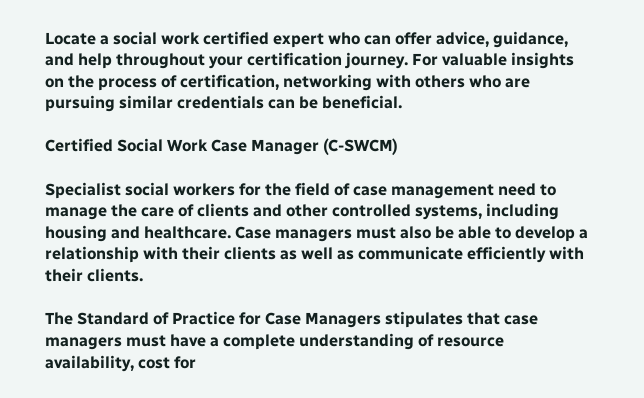Locate a social work certified expert who can offer advice, guidance, and help throughout your certification journey. For valuable insights on the process of certification, networking with others who are pursuing similar credentials can be beneficial.

Certified Social Work Case Manager (C-SWCM)

Specialist social workers for the field of case management need to manage the care of clients and other controlled systems, including housing and healthcare. Case managers must also be able to develop a relationship with their clients as well as communicate efficiently with their clients.

The Standard of Practice for Case Managers stipulates that case managers must have a complete understanding of resource availability, cost for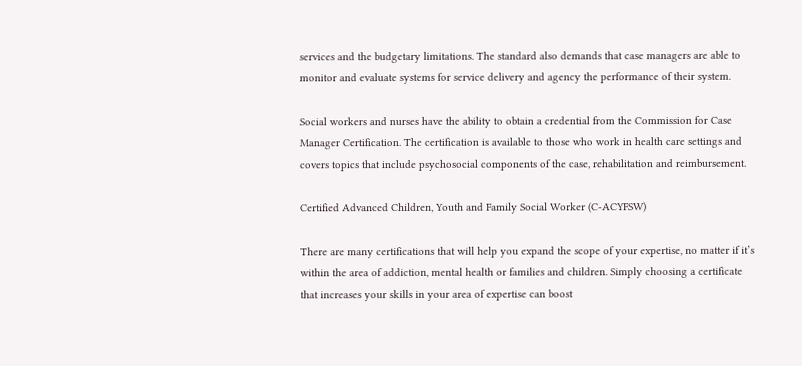services and the budgetary limitations. The standard also demands that case managers are able to monitor and evaluate systems for service delivery and agency the performance of their system.

Social workers and nurses have the ability to obtain a credential from the Commission for Case Manager Certification. The certification is available to those who work in health care settings and covers topics that include psychosocial components of the case, rehabilitation and reimbursement.

Certified Advanced Children, Youth and Family Social Worker (C-ACYFSW)

There are many certifications that will help you expand the scope of your expertise, no matter if it’s within the area of addiction, mental health or families and children. Simply choosing a certificate that increases your skills in your area of expertise can boost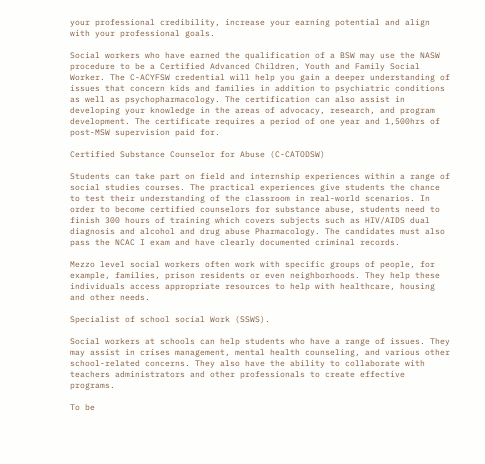your professional credibility, increase your earning potential and align with your professional goals.

Social workers who have earned the qualification of a BSW may use the NASW procedure to be a Certified Advanced Children, Youth and Family Social Worker. The C-ACYFSW credential will help you gain a deeper understanding of issues that concern kids and families in addition to psychiatric conditions as well as psychopharmacology. The certification can also assist in developing your knowledge in the areas of advocacy, research, and program development. The certificate requires a period of one year and 1,500hrs of post-MSW supervision paid for.

Certified Substance Counselor for Abuse (C-CATODSW)

Students can take part on field and internship experiences within a range of social studies courses. The practical experiences give students the chance to test their understanding of the classroom in real-world scenarios. In order to become certified counselors for substance abuse, students need to finish 300 hours of training which covers subjects such as HIV/AIDS dual diagnosis and alcohol and drug abuse Pharmacology. The candidates must also pass the NCAC I exam and have clearly documented criminal records.

Mezzo level social workers often work with specific groups of people, for example, families, prison residents or even neighborhoods. They help these individuals access appropriate resources to help with healthcare, housing and other needs.

Specialist of school social Work (SSWS).

Social workers at schools can help students who have a range of issues. They may assist in crises management, mental health counseling, and various other school-related concerns. They also have the ability to collaborate with teachers administrators and other professionals to create effective programs.

To be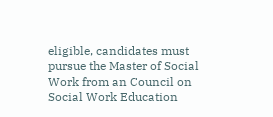eligible, candidates must pursue the Master of Social Work from an Council on Social Work Education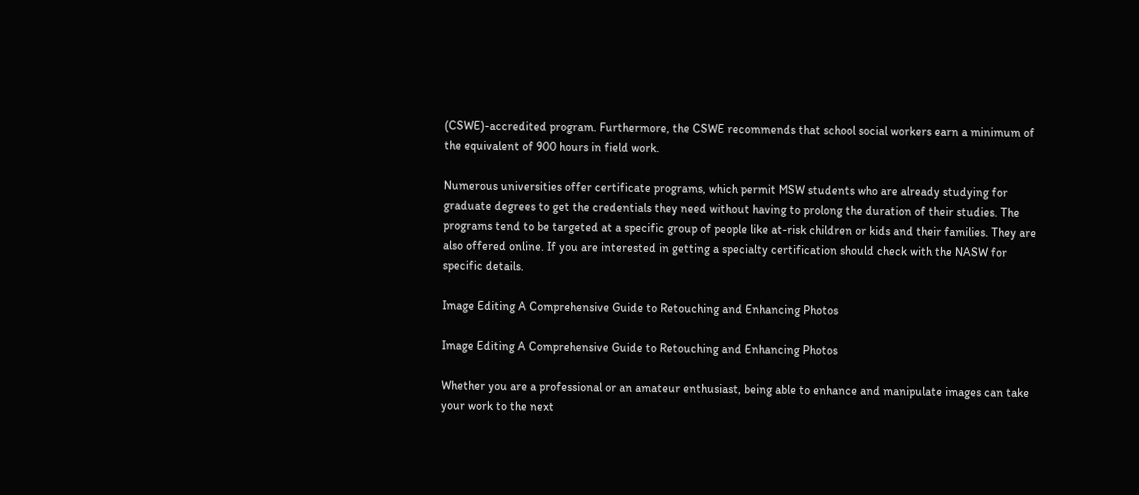(CSWE)-accredited program. Furthermore, the CSWE recommends that school social workers earn a minimum of the equivalent of 900 hours in field work.

Numerous universities offer certificate programs, which permit MSW students who are already studying for graduate degrees to get the credentials they need without having to prolong the duration of their studies. The programs tend to be targeted at a specific group of people like at-risk children or kids and their families. They are also offered online. If you are interested in getting a specialty certification should check with the NASW for specific details.

Image Editing A Comprehensive Guide to Retouching and Enhancing Photos

Image Editing A Comprehensive Guide to Retouching and Enhancing Photos

Whether you are a professional or an amateur enthusiast, being able to enhance and manipulate images can take your work to the next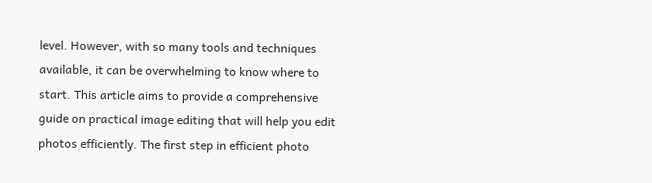level. However, with so many tools and techniques available, it can be overwhelming to know where to start. This article aims to provide a comprehensive guide on practical image editing that will help you edit photos efficiently. The first step in efficient photo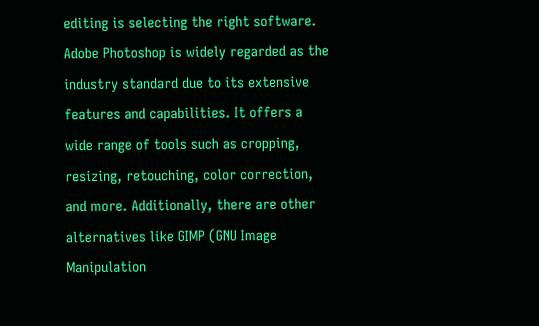editing is selecting the right software. Adobe Photoshop is widely regarded as the industry standard due to its extensive features and capabilities. It offers a wide range of tools such as cropping, resizing, retouching, color correction, and more. Additionally, there are other alternatives like GIMP (GNU Image Manipulation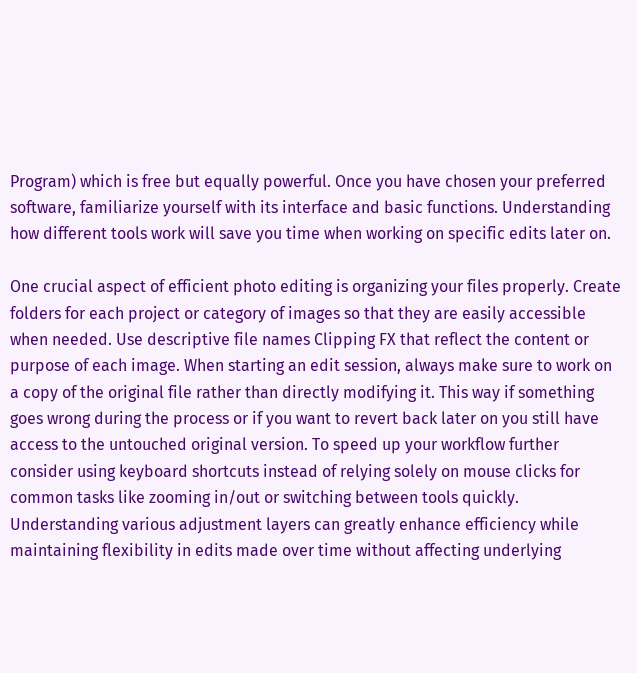Program) which is free but equally powerful. Once you have chosen your preferred software, familiarize yourself with its interface and basic functions. Understanding how different tools work will save you time when working on specific edits later on.

One crucial aspect of efficient photo editing is organizing your files properly. Create folders for each project or category of images so that they are easily accessible when needed. Use descriptive file names Clipping FX that reflect the content or purpose of each image. When starting an edit session, always make sure to work on a copy of the original file rather than directly modifying it. This way if something goes wrong during the process or if you want to revert back later on you still have access to the untouched original version. To speed up your workflow further consider using keyboard shortcuts instead of relying solely on mouse clicks for common tasks like zooming in/out or switching between tools quickly. Understanding various adjustment layers can greatly enhance efficiency while maintaining flexibility in edits made over time without affecting underlying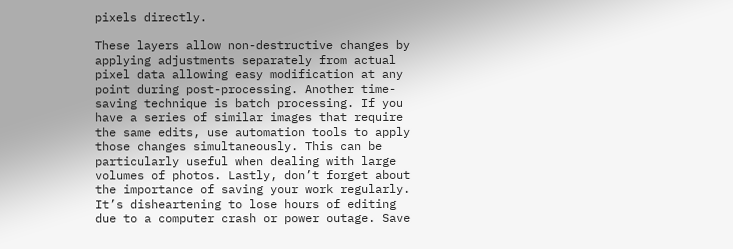pixels directly.

These layers allow non-destructive changes by applying adjustments separately from actual pixel data allowing easy modification at any point during post-processing. Another time-saving technique is batch processing. If you have a series of similar images that require the same edits, use automation tools to apply those changes simultaneously. This can be particularly useful when dealing with large volumes of photos. Lastly, don’t forget about the importance of saving your work regularly. It’s disheartening to lose hours of editing due to a computer crash or power outage. Save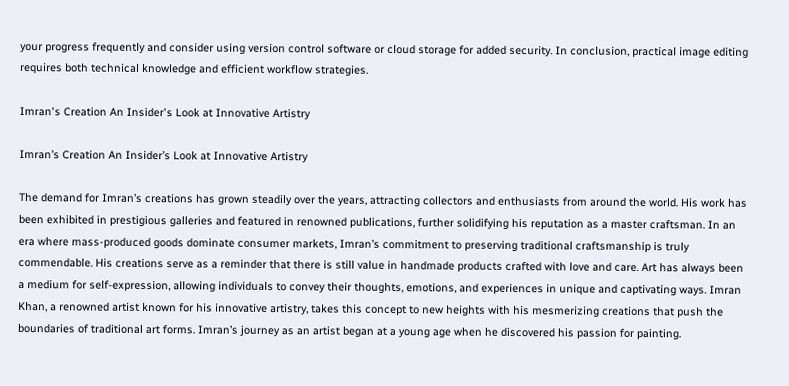your progress frequently and consider using version control software or cloud storage for added security. In conclusion, practical image editing requires both technical knowledge and efficient workflow strategies.

Imran's Creation An Insider's Look at Innovative Artistry

Imran’s Creation An Insider’s Look at Innovative Artistry

The demand for Imran’s creations has grown steadily over the years, attracting collectors and enthusiasts from around the world. His work has been exhibited in prestigious galleries and featured in renowned publications, further solidifying his reputation as a master craftsman. In an era where mass-produced goods dominate consumer markets, Imran’s commitment to preserving traditional craftsmanship is truly commendable. His creations serve as a reminder that there is still value in handmade products crafted with love and care. Art has always been a medium for self-expression, allowing individuals to convey their thoughts, emotions, and experiences in unique and captivating ways. Imran Khan, a renowned artist known for his innovative artistry, takes this concept to new heights with his mesmerizing creations that push the boundaries of traditional art forms. Imran’s journey as an artist began at a young age when he discovered his passion for painting.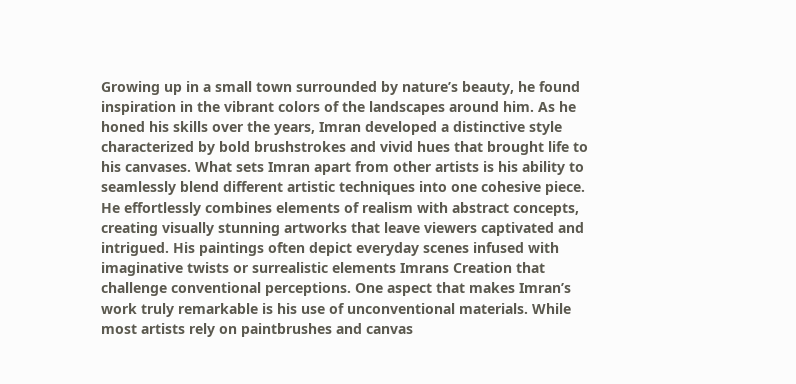Growing up in a small town surrounded by nature’s beauty, he found inspiration in the vibrant colors of the landscapes around him. As he honed his skills over the years, Imran developed a distinctive style characterized by bold brushstrokes and vivid hues that brought life to his canvases. What sets Imran apart from other artists is his ability to seamlessly blend different artistic techniques into one cohesive piece. He effortlessly combines elements of realism with abstract concepts, creating visually stunning artworks that leave viewers captivated and intrigued. His paintings often depict everyday scenes infused with imaginative twists or surrealistic elements Imrans Creation that challenge conventional perceptions. One aspect that makes Imran’s work truly remarkable is his use of unconventional materials. While most artists rely on paintbrushes and canvas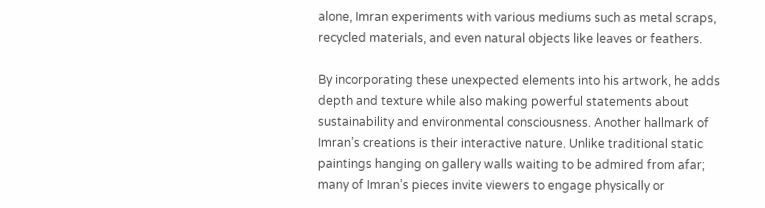alone, Imran experiments with various mediums such as metal scraps, recycled materials, and even natural objects like leaves or feathers.

By incorporating these unexpected elements into his artwork, he adds depth and texture while also making powerful statements about sustainability and environmental consciousness. Another hallmark of Imran’s creations is their interactive nature. Unlike traditional static paintings hanging on gallery walls waiting to be admired from afar; many of Imran’s pieces invite viewers to engage physically or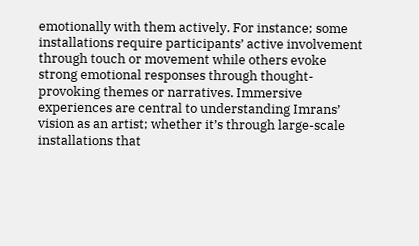emotionally with them actively. For instance; some installations require participants’ active involvement through touch or movement while others evoke strong emotional responses through thought-provoking themes or narratives. Immersive experiences are central to understanding Imrans’ vision as an artist; whether it’s through large-scale installations that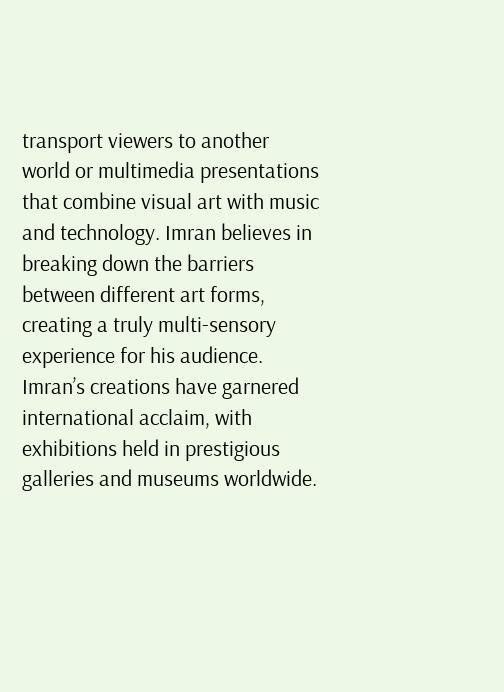transport viewers to another world or multimedia presentations that combine visual art with music and technology. Imran believes in breaking down the barriers between different art forms, creating a truly multi-sensory experience for his audience. Imran’s creations have garnered international acclaim, with exhibitions held in prestigious galleries and museums worldwide.